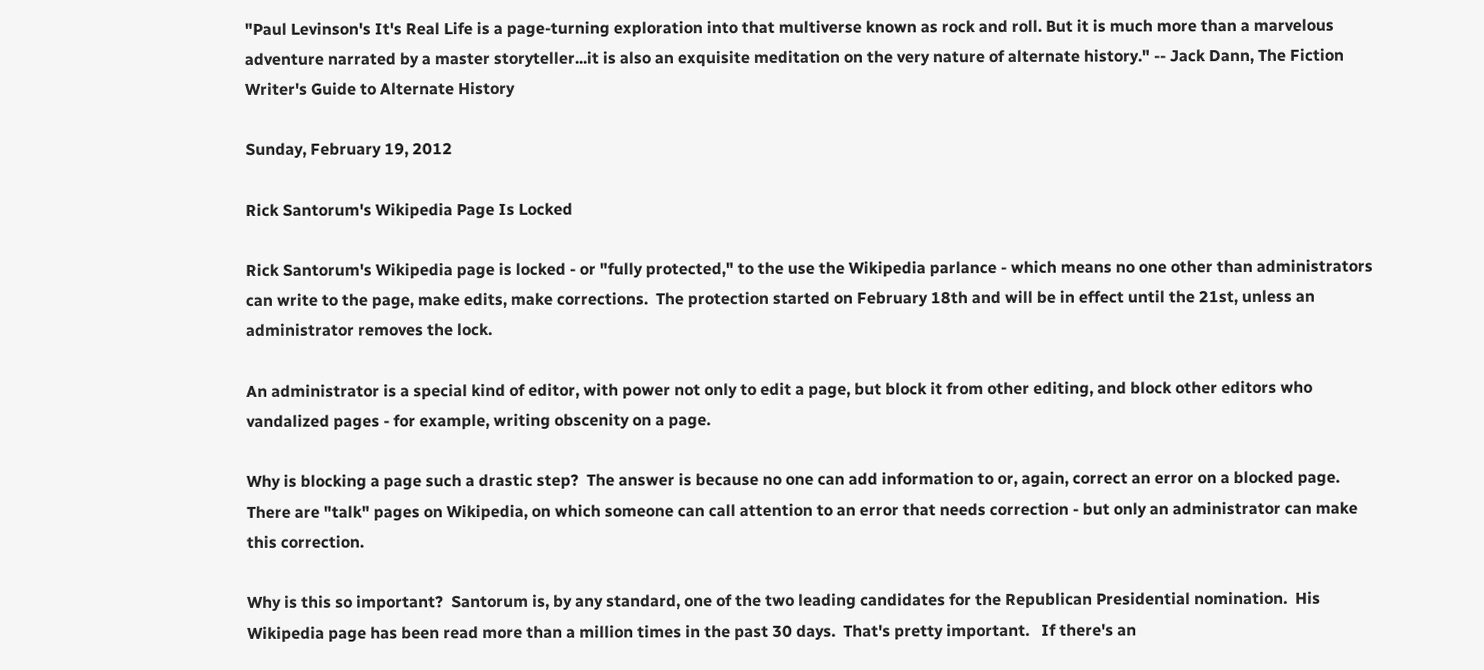"Paul Levinson's It's Real Life is a page-turning exploration into that multiverse known as rock and roll. But it is much more than a marvelous adventure narrated by a master storyteller...it is also an exquisite meditation on the very nature of alternate history." -- Jack Dann, The Fiction Writer's Guide to Alternate History

Sunday, February 19, 2012

Rick Santorum's Wikipedia Page Is Locked

Rick Santorum's Wikipedia page is locked - or "fully protected," to the use the Wikipedia parlance - which means no one other than administrators can write to the page, make edits, make corrections.  The protection started on February 18th and will be in effect until the 21st, unless an administrator removes the lock.

An administrator is a special kind of editor, with power not only to edit a page, but block it from other editing, and block other editors who vandalized pages - for example, writing obscenity on a page.

Why is blocking a page such a drastic step?  The answer is because no one can add information to or, again, correct an error on a blocked page.   There are "talk" pages on Wikipedia, on which someone can call attention to an error that needs correction - but only an administrator can make this correction.

Why is this so important?  Santorum is, by any standard, one of the two leading candidates for the Republican Presidential nomination.  His Wikipedia page has been read more than a million times in the past 30 days.  That's pretty important.   If there's an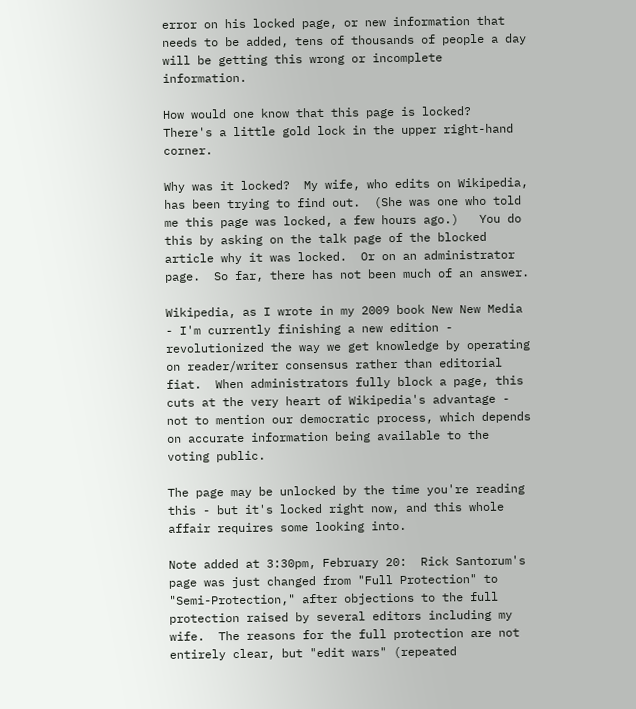error on his locked page, or new information that needs to be added, tens of thousands of people a day will be getting this wrong or incomplete information.

How would one know that this page is locked?  There's a little gold lock in the upper right-hand corner.

Why was it locked?  My wife, who edits on Wikipedia, has been trying to find out.  (She was one who told me this page was locked, a few hours ago.)   You do this by asking on the talk page of the blocked article why it was locked.  Or on an administrator page.  So far, there has not been much of an answer.

Wikipedia, as I wrote in my 2009 book New New Media - I'm currently finishing a new edition - revolutionized the way we get knowledge by operating on reader/writer consensus rather than editorial fiat.  When administrators fully block a page, this cuts at the very heart of Wikipedia's advantage - not to mention our democratic process, which depends on accurate information being available to the voting public.

The page may be unlocked by the time you're reading this - but it's locked right now, and this whole affair requires some looking into.

Note added at 3:30pm, February 20:  Rick Santorum's page was just changed from "Full Protection" to "Semi-Protection," after objections to the full protection raised by several editors including my wife.  The reasons for the full protection are not entirely clear, but "edit wars" (repeated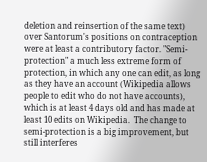deletion and reinsertion of the same text) over Santorum's positions on contraception were at least a contributory factor. "Semi-protection" a much less extreme form of protection, in which any one can edit, as long as they have an account (Wikipedia allows people to edit who do not have accounts), which is at least 4 days old and has made at least 10 edits on Wikipedia.  The change to semi-protection is a big improvement, but still interferes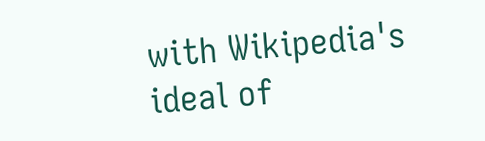with Wikipedia's ideal of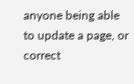anyone being able to update a page, or correct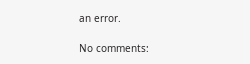an error.

No comments: